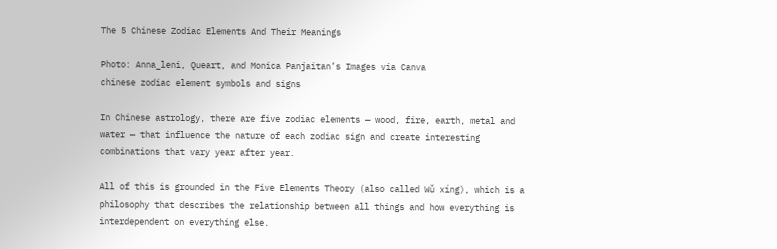The 5 Chinese Zodiac Elements And Their Meanings

Photo: Anna_leni, Queart, and Monica Panjaitan’s Images via Canva
chinese zodiac element symbols and signs

In Chinese astrology, there are five zodiac elements — wood, fire, earth, metal and water — that influence the nature of each zodiac sign and create interesting combinations that vary year after year.

All of this is grounded in the Five Elements Theory (also called Wǔ xíng), which is a philosophy that describes the relationship between all things and how everything is interdependent on everything else.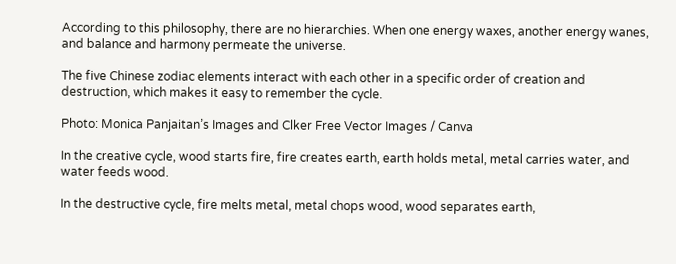According to this philosophy, there are no hierarchies. When one energy waxes, another energy wanes, and balance and harmony permeate the universe.

The five Chinese zodiac elements interact with each other in a specific order of creation and destruction, which makes it easy to remember the cycle.

Photo: Monica Panjaitan’s Images and Clker Free Vector Images / Canva

In the creative cycle, wood starts fire, fire creates earth, earth holds metal, metal carries water, and water feeds wood.

In the destructive cycle, fire melts metal, metal chops wood, wood separates earth,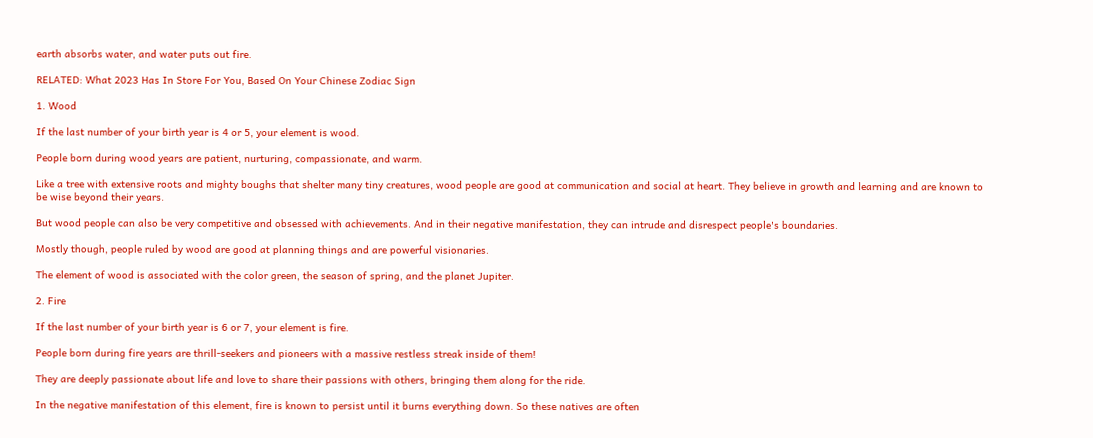earth absorbs water, and water puts out fire.

RELATED: What 2023 Has In Store For You, Based On Your Chinese Zodiac Sign

1. Wood

If the last number of your birth year is 4 or 5, your element is wood.

People born during wood years are patient, nurturing, compassionate, and warm.

Like a tree with extensive roots and mighty boughs that shelter many tiny creatures, wood people are good at communication and social at heart. They believe in growth and learning and are known to be wise beyond their years.

But wood people can also be very competitive and obsessed with achievements. And in their negative manifestation, they can intrude and disrespect people's boundaries.

Mostly though, people ruled by wood are good at planning things and are powerful visionaries.

The element of wood is associated with the color green, the season of spring, and the planet Jupiter.

2. Fire

If the last number of your birth year is 6 or 7, your element is fire.

People born during fire years are thrill-seekers and pioneers with a massive restless streak inside of them!

They are deeply passionate about life and love to share their passions with others, bringing them along for the ride.

In the negative manifestation of this element, fire is known to persist until it burns everything down. So these natives are often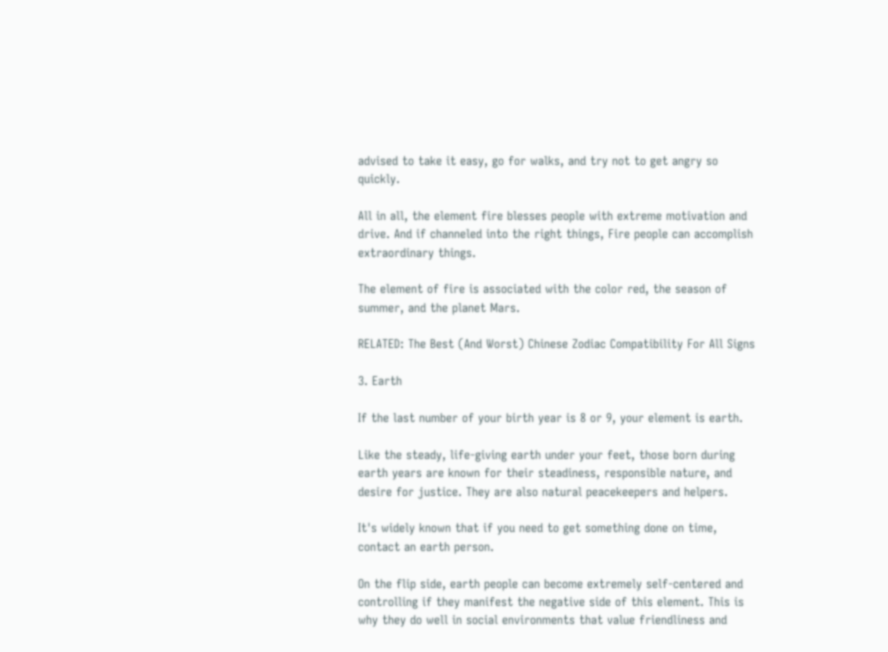advised to take it easy, go for walks, and try not to get angry so quickly.

All in all, the element fire blesses people with extreme motivation and drive. And if channeled into the right things, Fire people can accomplish extraordinary things.

The element of fire is associated with the color red, the season of summer, and the planet Mars.

RELATED: The Best (And Worst) Chinese Zodiac Compatibility For All Signs

3. Earth

If the last number of your birth year is 8 or 9, your element is earth.

Like the steady, life-giving earth under your feet, those born during earth years are known for their steadiness, responsible nature, and desire for justice. They are also natural peacekeepers and helpers.

It's widely known that if you need to get something done on time, contact an earth person.

On the flip side, earth people can become extremely self-centered and controlling if they manifest the negative side of this element. This is why they do well in social environments that value friendliness and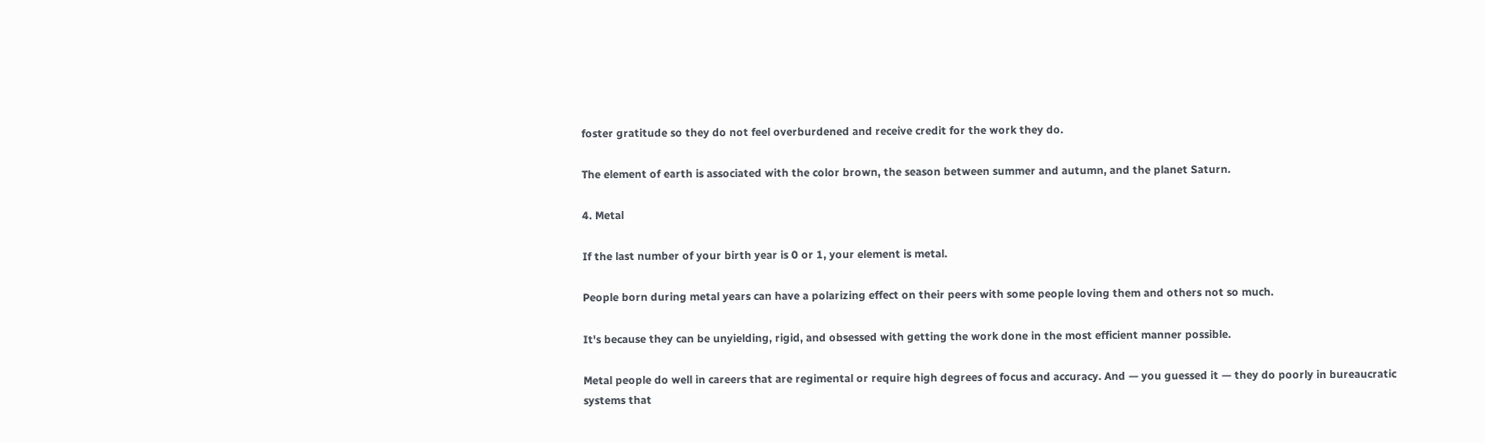foster gratitude so they do not feel overburdened and receive credit for the work they do.

The element of earth is associated with the color brown, the season between summer and autumn, and the planet Saturn.

4. Metal

If the last number of your birth year is 0 or 1, your element is metal.

People born during metal years can have a polarizing effect on their peers with some people loving them and others not so much.

It's because they can be unyielding, rigid, and obsessed with getting the work done in the most efficient manner possible.

Metal people do well in careers that are regimental or require high degrees of focus and accuracy. And — you guessed it — they do poorly in bureaucratic systems that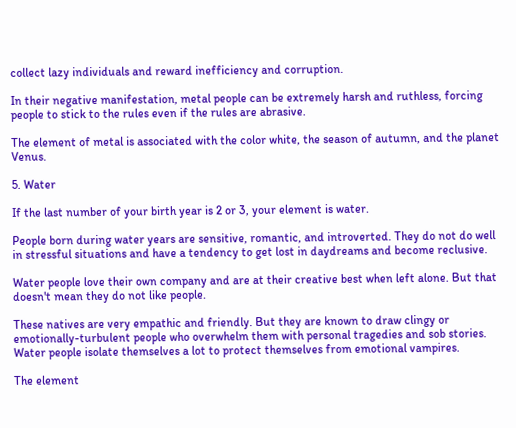collect lazy individuals and reward inefficiency and corruption.

In their negative manifestation, metal people can be extremely harsh and ruthless, forcing people to stick to the rules even if the rules are abrasive.

The element of metal is associated with the color white, the season of autumn, and the planet Venus.

5. Water

If the last number of your birth year is 2 or 3, your element is water.

People born during water years are sensitive, romantic, and introverted. They do not do well in stressful situations and have a tendency to get lost in daydreams and become reclusive.

Water people love their own company and are at their creative best when left alone. But that doesn't mean they do not like people.

These natives are very empathic and friendly. But they are known to draw clingy or emotionally-turbulent people who overwhelm them with personal tragedies and sob stories. Water people isolate themselves a lot to protect themselves from emotional vampires.

The element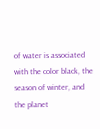of water is associated with the color black, the season of winter, and the planet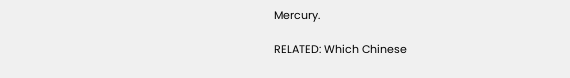Mercury.

RELATED: Which Chinese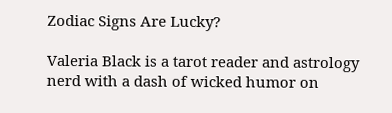Zodiac Signs Are Lucky?

Valeria Black is a tarot reader and astrology nerd with a dash of wicked humor on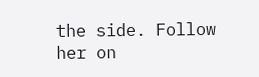the side. Follow her on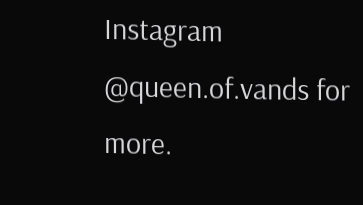Instagram @queen.of.vands for more.